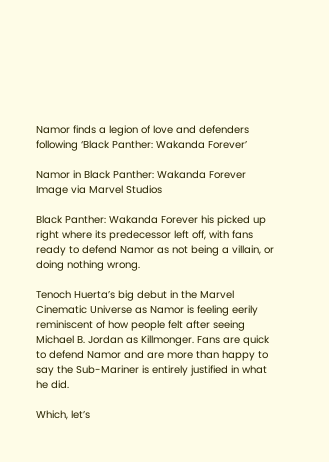Namor finds a legion of love and defenders following ‘Black Panther: Wakanda Forever’

Namor in Black Panther: Wakanda Forever
Image via Marvel Studios

Black Panther: Wakanda Forever his picked up right where its predecessor left off, with fans ready to defend Namor as not being a villain, or doing nothing wrong.

Tenoch Huerta’s big debut in the Marvel Cinematic Universe as Namor is feeling eerily reminiscent of how people felt after seeing Michael B. Jordan as Killmonger. Fans are quick to defend Namor and are more than happy to say the Sub-Mariner is entirely justified in what he did.

Which, let’s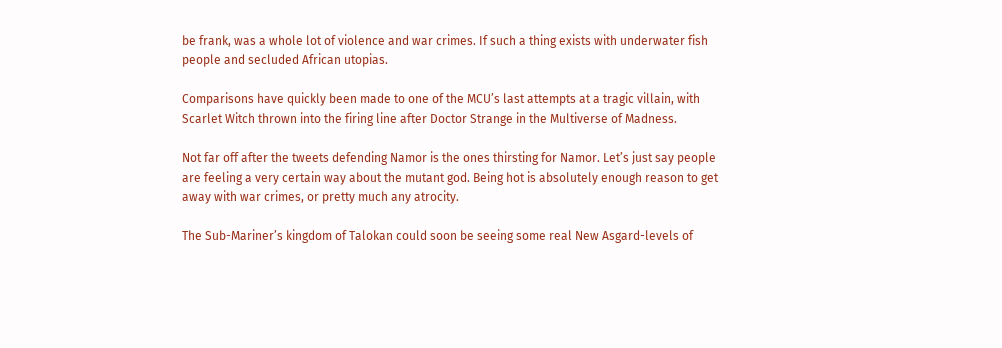be frank, was a whole lot of violence and war crimes. If such a thing exists with underwater fish people and secluded African utopias.

Comparisons have quickly been made to one of the MCU’s last attempts at a tragic villain, with Scarlet Witch thrown into the firing line after Doctor Strange in the Multiverse of Madness.

Not far off after the tweets defending Namor is the ones thirsting for Namor. Let’s just say people are feeling a very certain way about the mutant god. Being hot is absolutely enough reason to get away with war crimes, or pretty much any atrocity.

The Sub-Mariner’s kingdom of Talokan could soon be seeing some real New Asgard-levels of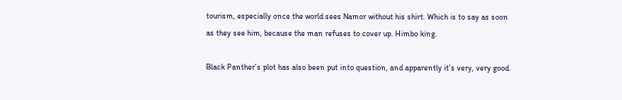tourism, especially once the world sees Namor without his shirt. Which is to say as soon as they see him, because the man refuses to cover up. Himbo king.

Black Panther’s plot has also been put into question, and apparently it’s very, very good.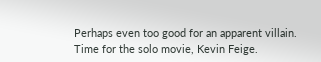Perhaps even too good for an apparent villain. Time for the solo movie, Kevin Feige.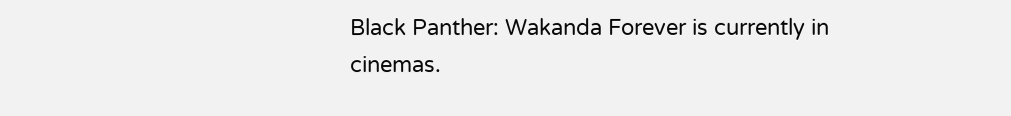Black Panther: Wakanda Forever is currently in cinemas.